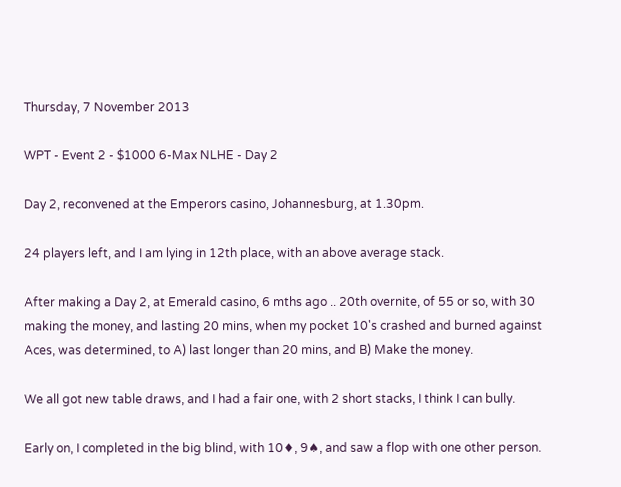Thursday, 7 November 2013

WPT - Event 2 - $1000 6-Max NLHE - Day 2

Day 2, reconvened at the Emperors casino, Johannesburg, at 1.30pm.

24 players left, and I am lying in 12th place, with an above average stack.

After making a Day 2, at Emerald casino, 6 mths ago .. 20th overnite, of 55 or so, with 30 making the money, and lasting 20 mins, when my pocket 10's crashed and burned against Aces, was determined, to A) last longer than 20 mins, and B) Make the money.

We all got new table draws, and I had a fair one, with 2 short stacks, I think I can bully.

Early on, I completed in the big blind, with 10♦, 9♠, and saw a flop with one other person.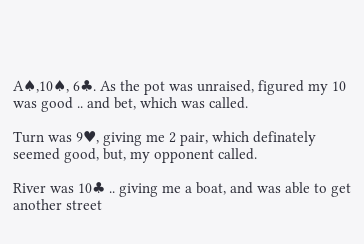A♠,10♠, 6♣. As the pot was unraised, figured my 10 was good .. and bet, which was called.

Turn was 9♥, giving me 2 pair, which definately seemed good, but, my opponent called.

River was 10♣ .. giving me a boat, and was able to get another street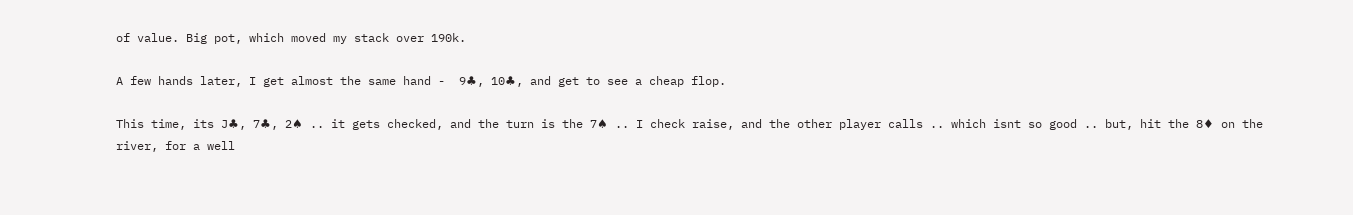of value. Big pot, which moved my stack over 190k.

A few hands later, I get almost the same hand -  9♣, 10♣, and get to see a cheap flop.

This time, its J♣, 7♣, 2♠ .. it gets checked, and the turn is the 7♠ .. I check raise, and the other player calls .. which isnt so good .. but, hit the 8♦ on the river, for a well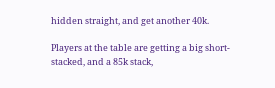hidden straight, and get another 40k.

Players at the table are getting a big short-stacked, and a 85k stack,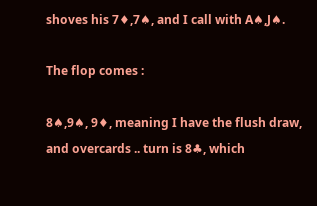shoves his 7♦,7♠, and I call with A♠,J♠.

The flop comes :

8♠,9♠, 9♦, meaning I have the flush draw, and overcards .. turn is 8♣, which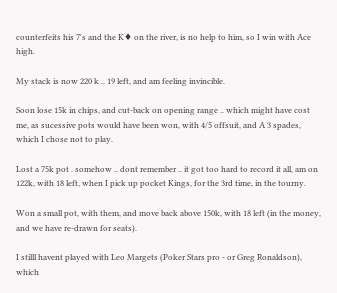counterfeits his 7's and the K♦ on the river, is no help to him, so I win with Ace high.

My stack is now 220 k .. 19 left, and am feeling invincible.

Soon lose 15k in chips, and cut-back on opening range .. which might have cost me, as sucessive pots would have been won, with 4/5 offsuit, and A 3 spades, which I chose not to play.

Lost a 75k pot . somehow .. dont remember .. it got too hard to record it all, am on 122k, with 18 left, when I pick up pocket Kings, for the 3rd time, in the tourny.

Won a small pot, with them, and move back above 150k, with 18 left (in the money, and we have re-drawn for seats).

I stilll havent played with Leo Margets (Poker Stars pro - or Greg Ronaldson), which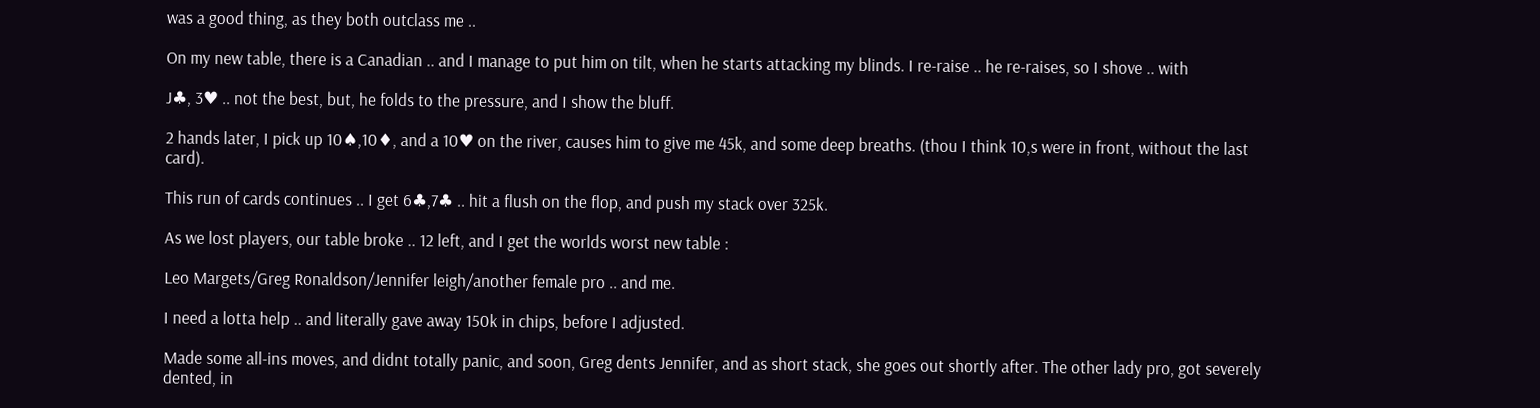was a good thing, as they both outclass me ..

On my new table, there is a Canadian .. and I manage to put him on tilt, when he starts attacking my blinds. I re-raise .. he re-raises, so I shove .. with

J♣, 3♥ .. not the best, but, he folds to the pressure, and I show the bluff.

2 hands later, I pick up 10♠,10♦, and a 10♥ on the river, causes him to give me 45k, and some deep breaths. (thou I think 10,s were in front, without the last card).

This run of cards continues .. I get 6♣,7♣ .. hit a flush on the flop, and push my stack over 325k.

As we lost players, our table broke .. 12 left, and I get the worlds worst new table :

Leo Margets/Greg Ronaldson/Jennifer leigh/another female pro .. and me.

I need a lotta help .. and literally gave away 150k in chips, before I adjusted.

Made some all-ins moves, and didnt totally panic, and soon, Greg dents Jennifer, and as short stack, she goes out shortly after. The other lady pro, got severely dented, in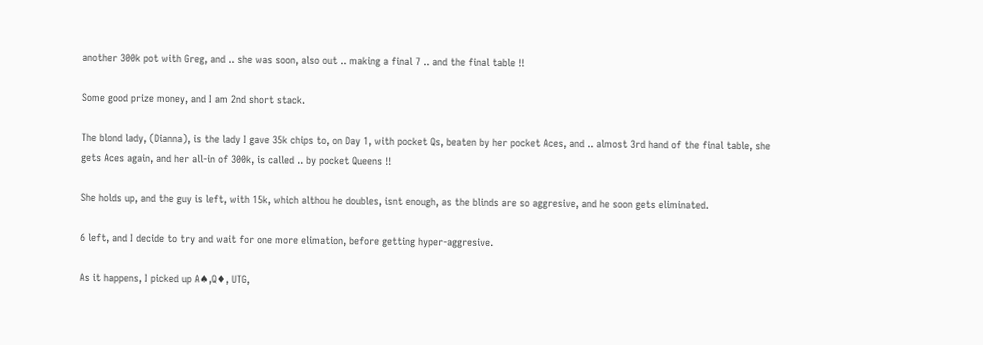another 300k pot with Greg, and .. she was soon, also out .. making a final 7 .. and the final table !!

Some good prize money, and I am 2nd short stack.

The blond lady, (Dianna), is the lady I gave 35k chips to, on Day 1, with pocket Qs, beaten by her pocket Aces, and .. almost 3rd hand of the final table, she gets Aces again, and her all-in of 300k, is called .. by pocket Queens !!

She holds up, and the guy is left, with 15k, which althou he doubles, isnt enough, as the blinds are so aggresive, and he soon gets eliminated.

6 left, and I decide to try and wait for one more elimation, before getting hyper-aggresive.

As it happens, I picked up A♠,Q♦, UTG,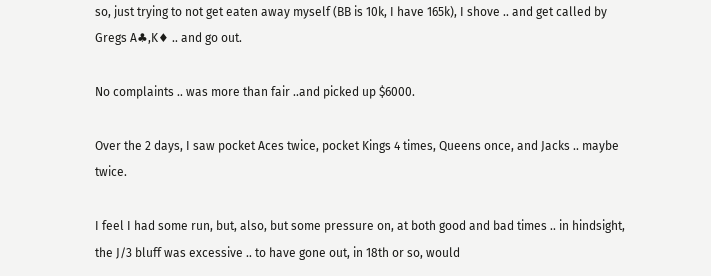so, just trying to not get eaten away myself (BB is 10k, I have 165k), I shove .. and get called by Gregs A♣,K♦ .. and go out.

No complaints .. was more than fair ..and picked up $6000.

Over the 2 days, I saw pocket Aces twice, pocket Kings 4 times, Queens once, and Jacks .. maybe twice.

I feel I had some run, but, also, but some pressure on, at both good and bad times .. in hindsight, the J/3 bluff was excessive .. to have gone out, in 18th or so, would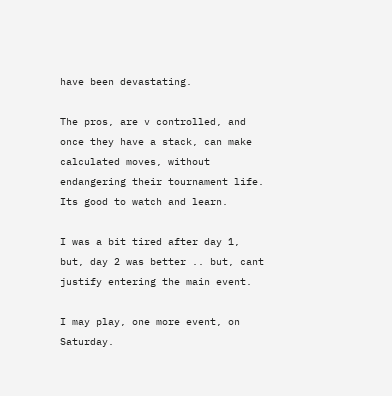have been devastating.

The pros, are v controlled, and once they have a stack, can make calculated moves, without endangering their tournament life. Its good to watch and learn.

I was a bit tired after day 1, but, day 2 was better .. but, cant justify entering the main event.

I may play, one more event, on Saturday.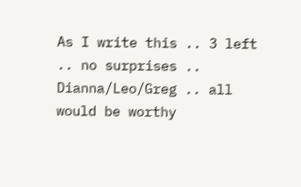As I write this .. 3 left .. no surprises .. Dianna/Leo/Greg .. all would be worthy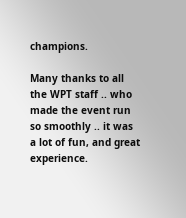champions.

Many thanks to all the WPT staff .. who made the event run so smoothly .. it was a lot of fun, and great experience.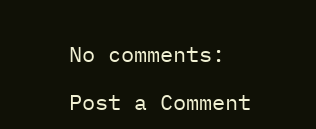No comments:

Post a Comment